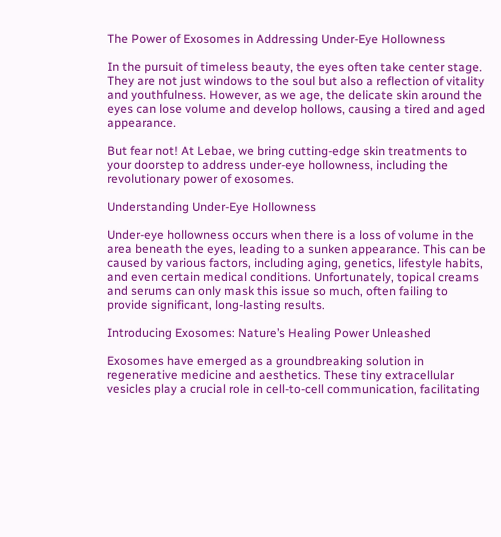The Power of Exosomes in Addressing Under-Eye Hollowness

In the pursuit of timeless beauty, the eyes often take center stage. They are not just windows to the soul but also a reflection of vitality and youthfulness. However, as we age, the delicate skin around the eyes can lose volume and develop hollows, causing a tired and aged appearance.

But fear not! At Lebae, we bring cutting-edge skin treatments to your doorstep to address under-eye hollowness, including the revolutionary power of exosomes.

Understanding Under-Eye Hollowness

Under-eye hollowness occurs when there is a loss of volume in the area beneath the eyes, leading to a sunken appearance. This can be caused by various factors, including aging, genetics, lifestyle habits, and even certain medical conditions. Unfortunately, topical creams and serums can only mask this issue so much, often failing to provide significant, long-lasting results.

Introducing Exosomes: Nature’s Healing Power Unleashed

Exosomes have emerged as a groundbreaking solution in regenerative medicine and aesthetics. These tiny extracellular vesicles play a crucial role in cell-to-cell communication, facilitating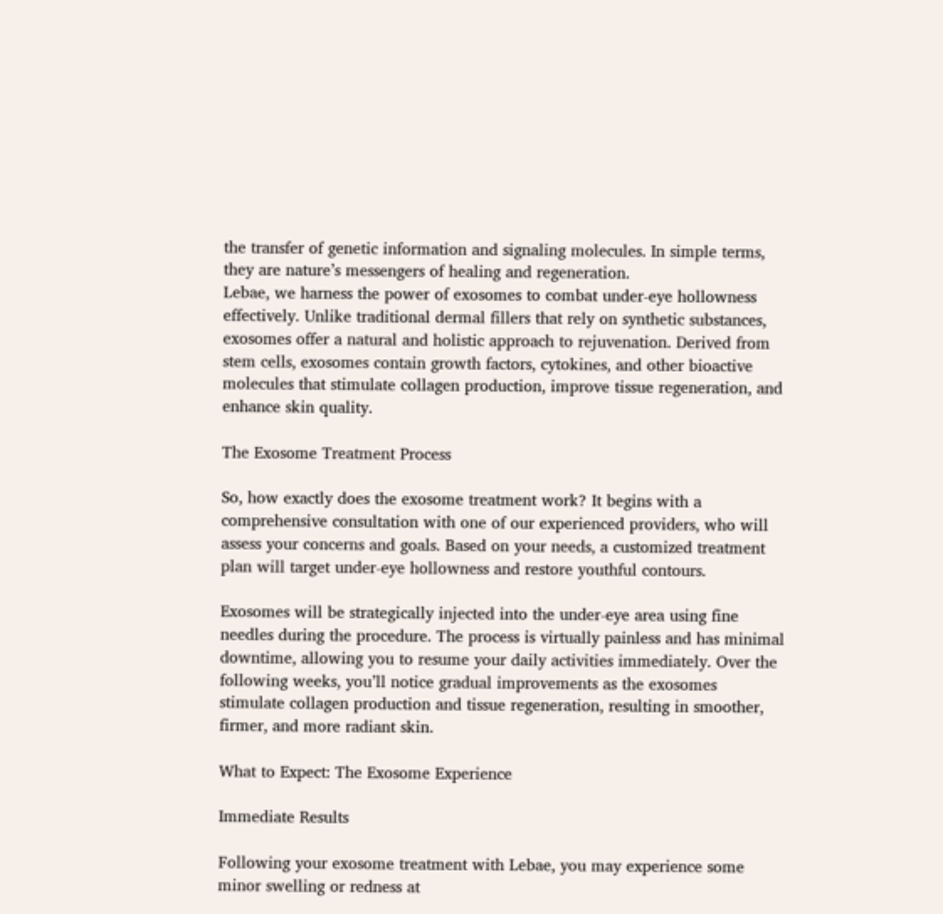the transfer of genetic information and signaling molecules. In simple terms, they are nature’s messengers of healing and regeneration.
Lebae, we harness the power of exosomes to combat under-eye hollowness effectively. Unlike traditional dermal fillers that rely on synthetic substances, exosomes offer a natural and holistic approach to rejuvenation. Derived from stem cells, exosomes contain growth factors, cytokines, and other bioactive molecules that stimulate collagen production, improve tissue regeneration, and enhance skin quality.

The Exosome Treatment Process

So, how exactly does the exosome treatment work? It begins with a comprehensive consultation with one of our experienced providers, who will assess your concerns and goals. Based on your needs, a customized treatment plan will target under-eye hollowness and restore youthful contours.

Exosomes will be strategically injected into the under-eye area using fine needles during the procedure. The process is virtually painless and has minimal downtime, allowing you to resume your daily activities immediately. Over the following weeks, you’ll notice gradual improvements as the exosomes stimulate collagen production and tissue regeneration, resulting in smoother, firmer, and more radiant skin.

What to Expect: The Exosome Experience

Immediate Results

Following your exosome treatment with Lebae, you may experience some minor swelling or redness at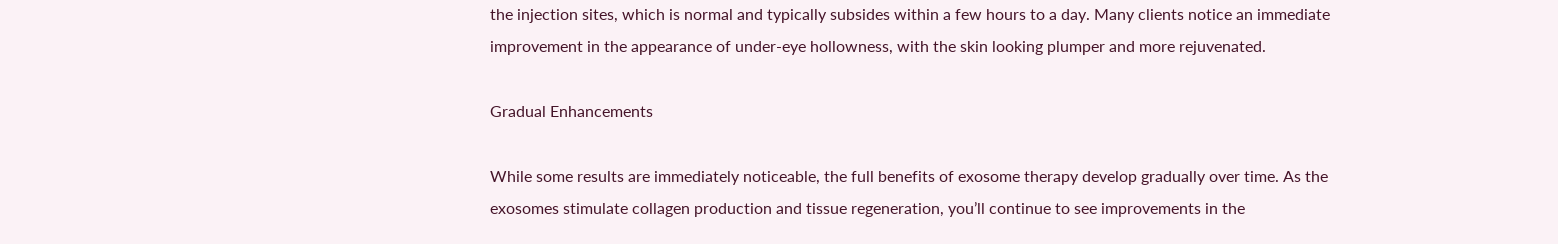the injection sites, which is normal and typically subsides within a few hours to a day. Many clients notice an immediate improvement in the appearance of under-eye hollowness, with the skin looking plumper and more rejuvenated.

Gradual Enhancements

While some results are immediately noticeable, the full benefits of exosome therapy develop gradually over time. As the exosomes stimulate collagen production and tissue regeneration, you’ll continue to see improvements in the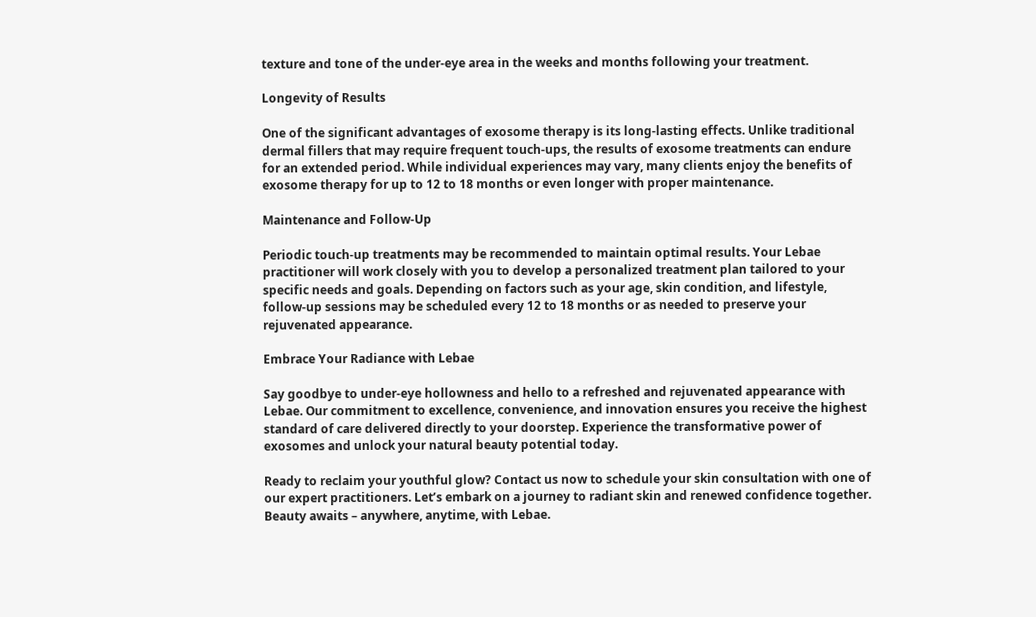texture and tone of the under-eye area in the weeks and months following your treatment.

Longevity of Results

One of the significant advantages of exosome therapy is its long-lasting effects. Unlike traditional dermal fillers that may require frequent touch-ups, the results of exosome treatments can endure for an extended period. While individual experiences may vary, many clients enjoy the benefits of exosome therapy for up to 12 to 18 months or even longer with proper maintenance.

Maintenance and Follow-Up

Periodic touch-up treatments may be recommended to maintain optimal results. Your Lebae practitioner will work closely with you to develop a personalized treatment plan tailored to your specific needs and goals. Depending on factors such as your age, skin condition, and lifestyle, follow-up sessions may be scheduled every 12 to 18 months or as needed to preserve your rejuvenated appearance.

Embrace Your Radiance with Lebae

Say goodbye to under-eye hollowness and hello to a refreshed and rejuvenated appearance with Lebae. Our commitment to excellence, convenience, and innovation ensures you receive the highest standard of care delivered directly to your doorstep. Experience the transformative power of exosomes and unlock your natural beauty potential today.

Ready to reclaim your youthful glow? Contact us now to schedule your skin consultation with one of our expert practitioners. Let’s embark on a journey to radiant skin and renewed confidence together. Beauty awaits – anywhere, anytime, with Lebae.